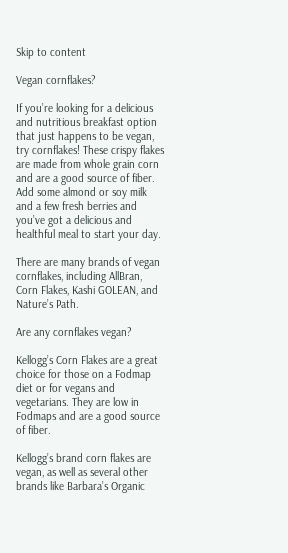Skip to content

Vegan cornflakes?

If you’re looking for a delicious and nutritious breakfast option that just happens to be vegan, try cornflakes! These crispy flakes are made from whole grain corn and are a good source of fiber. Add some almond or soy milk and a few fresh berries and you’ve got a delicious and healthful meal to start your day.

There are many brands of vegan cornflakes, including AllBran, Corn Flakes, Kashi GOLEAN, and Nature’s Path.

Are any cornflakes vegan?

Kellogg’s Corn Flakes are a great choice for those on a Fodmap diet or for vegans and vegetarians. They are low in Fodmaps and are a good source of fiber.

Kellogg’s brand corn flakes are vegan, as well as several other brands like Barbara’s Organic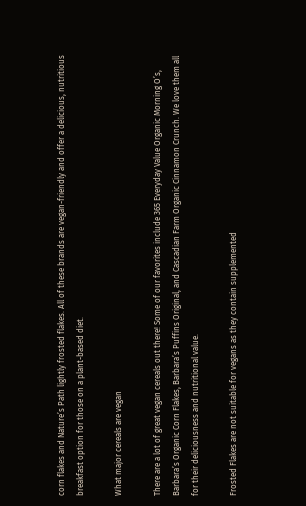corn flakes and Nature’s Path lightly frosted flakes. All of these brands are vegan-friendly and offer a delicious, nutritious breakfast option for those on a plant-based diet.

What major cereals are vegan

There are a lot of great vegan cereals out there! Some of our favorites include 365 Everyday Value Organic Morning O’s, Barbara’s Organic Corn Flakes, Barbara’s Puffins Original, and Cascadian Farm Organic Cinnamon Crunch. We love them all for their deliciousness and nutritional value.

Frosted Flakes are not suitable for vegans as they contain supplemented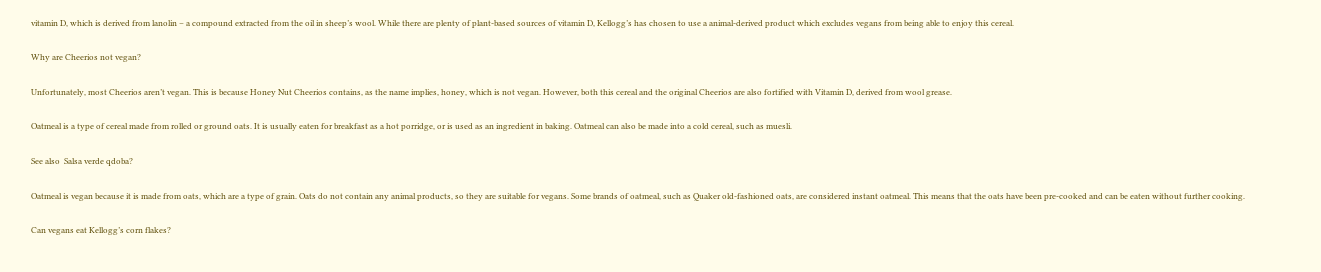vitamin D, which is derived from lanolin – a compound extracted from the oil in sheep’s wool. While there are plenty of plant-based sources of vitamin D, Kellogg’s has chosen to use a animal-derived product which excludes vegans from being able to enjoy this cereal.

Why are Cheerios not vegan?

Unfortunately, most Cheerios aren’t vegan. This is because Honey Nut Cheerios contains, as the name implies, honey, which is not vegan. However, both this cereal and the original Cheerios are also fortified with Vitamin D, derived from wool grease.

Oatmeal is a type of cereal made from rolled or ground oats. It is usually eaten for breakfast as a hot porridge, or is used as an ingredient in baking. Oatmeal can also be made into a cold cereal, such as muesli.

See also  Salsa verde qdoba?

Oatmeal is vegan because it is made from oats, which are a type of grain. Oats do not contain any animal products, so they are suitable for vegans. Some brands of oatmeal, such as Quaker old-fashioned oats, are considered instant oatmeal. This means that the oats have been pre-cooked and can be eaten without further cooking.

Can vegans eat Kellogg’s corn flakes?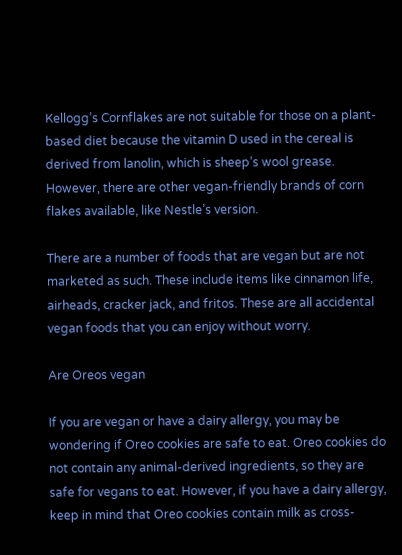Kellogg’s Cornflakes are not suitable for those on a plant-based diet because the vitamin D used in the cereal is derived from lanolin, which is sheep’s wool grease. However, there are other vegan-friendly brands of corn flakes available, like Nestle’s version.

There are a number of foods that are vegan but are not marketed as such. These include items like cinnamon life, airheads, cracker jack, and fritos. These are all accidental vegan foods that you can enjoy without worry.

Are Oreos vegan

If you are vegan or have a dairy allergy, you may be wondering if Oreo cookies are safe to eat. Oreo cookies do not contain any animal-derived ingredients, so they are safe for vegans to eat. However, if you have a dairy allergy, keep in mind that Oreo cookies contain milk as cross-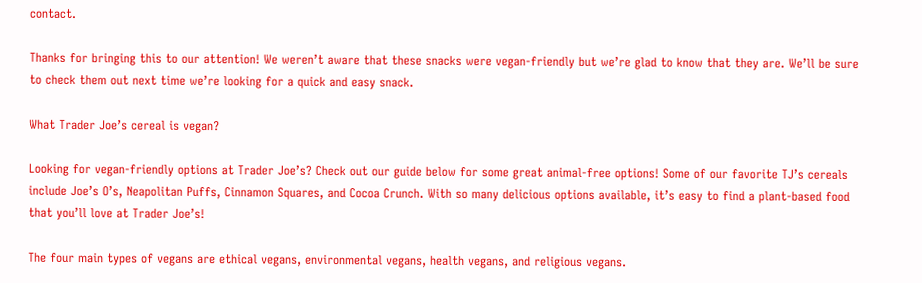contact.

Thanks for bringing this to our attention! We weren’t aware that these snacks were vegan-friendly but we’re glad to know that they are. We’ll be sure to check them out next time we’re looking for a quick and easy snack.

What Trader Joe’s cereal is vegan?

Looking for vegan-friendly options at Trader Joe’s? Check out our guide below for some great animal-free options! Some of our favorite TJ’s cereals include Joe’s O’s, Neapolitan Puffs, Cinnamon Squares, and Cocoa Crunch. With so many delicious options available, it’s easy to find a plant-based food that you’ll love at Trader Joe’s!

The four main types of vegans are ethical vegans, environmental vegans, health vegans, and religious vegans.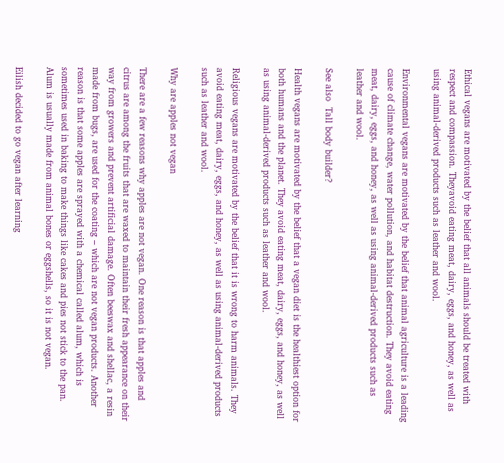Ethical vegans are motivated by the belief that all animals should be treated with respect and compassion. Theyavoid eating meat, dairy, eggs, and honey, as well as using animal-derived products such as leather and wool.

Environmental vegans are motivated by the belief that animal agriculture is a leading cause of climate change, water pollution, and habitat destruction. They avoid eating meat, dairy, eggs, and honey, as well as using animal-derived products such as leather and wool.

See also  Tall body builder?

Health vegans are motivated by the belief that a vegan diet is the healthiest option for both humans and the planet. They avoid eating meat, dairy, eggs, and honey, as well as using animal-derived products such as leather and wool.

Religious vegans are motivated by the belief that it is wrong to harm animals. They avoid eating meat, dairy, eggs, and honey, as well as using animal-derived products such as leather and wool.

Why are apples not vegan

There are a few reasons why apples are not vegan. One reason is that apples and citrus are among the fruits that are waxed to maintain their fresh appearance on their way from growers and prevent artificial damage. Often beeswax and shellac, a resin made from bugs, are used for the coating – which are not vegan products. Another reason is that some apples are sprayed with a chemical called alum, which is sometimes used in baking to make things like cakes and pies not stick to the pan. Alum is usually made from animal bones or eggshells, so it is not vegan.

Eilish decided to go vegan after learning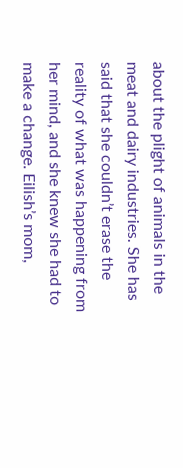about the plight of animals in the meat and dairy industries. She has said that she couldn’t erase the reality of what was happening from her mind, and she knew she had to make a change. Eilish’s mom,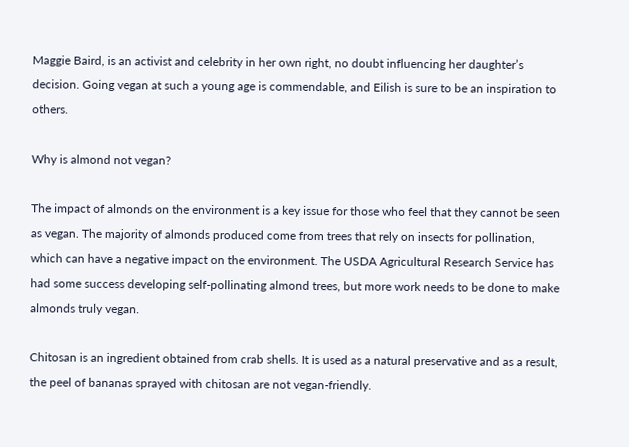Maggie Baird, is an activist and celebrity in her own right, no doubt influencing her daughter’s decision. Going vegan at such a young age is commendable, and Eilish is sure to be an inspiration to others.

Why is almond not vegan?

The impact of almonds on the environment is a key issue for those who feel that they cannot be seen as vegan. The majority of almonds produced come from trees that rely on insects for pollination, which can have a negative impact on the environment. The USDA Agricultural Research Service has had some success developing self-pollinating almond trees, but more work needs to be done to make almonds truly vegan.

Chitosan is an ingredient obtained from crab shells. It is used as a natural preservative and as a result, the peel of bananas sprayed with chitosan are not vegan-friendly.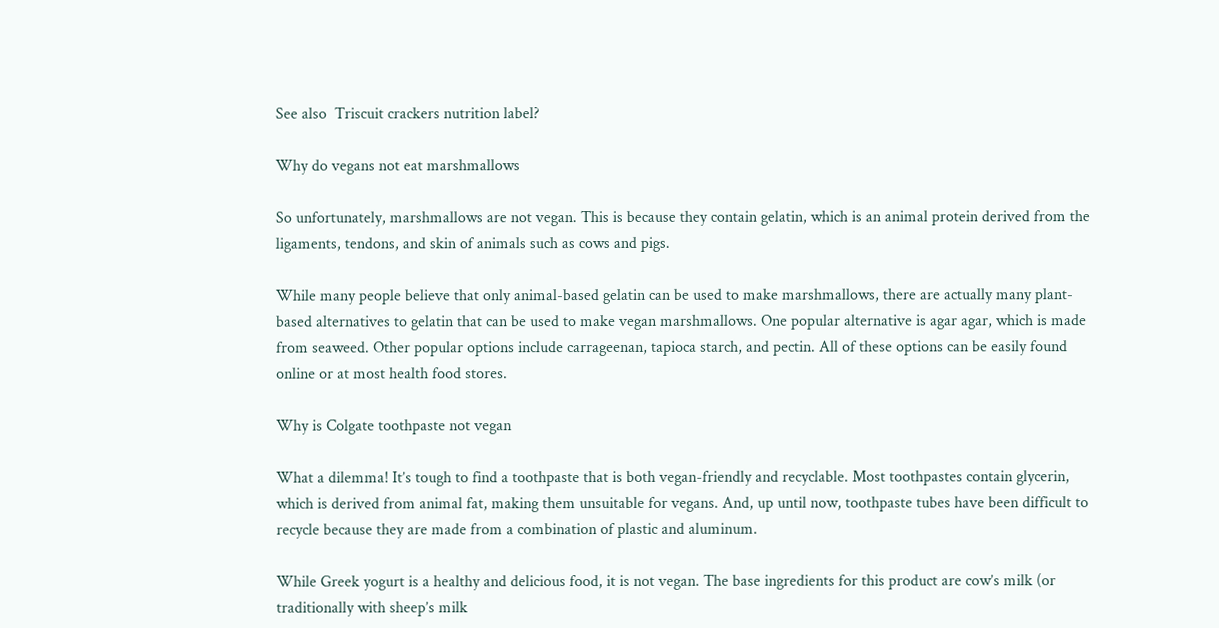See also  Triscuit crackers nutrition label?

Why do vegans not eat marshmallows

So unfortunately, marshmallows are not vegan. This is because they contain gelatin, which is an animal protein derived from the ligaments, tendons, and skin of animals such as cows and pigs.

While many people believe that only animal-based gelatin can be used to make marshmallows, there are actually many plant-based alternatives to gelatin that can be used to make vegan marshmallows. One popular alternative is agar agar, which is made from seaweed. Other popular options include carrageenan, tapioca starch, and pectin. All of these options can be easily found online or at most health food stores.

Why is Colgate toothpaste not vegan

What a dilemma! It’s tough to find a toothpaste that is both vegan-friendly and recyclable. Most toothpastes contain glycerin, which is derived from animal fat, making them unsuitable for vegans. And, up until now, toothpaste tubes have been difficult to recycle because they are made from a combination of plastic and aluminum.

While Greek yogurt is a healthy and delicious food, it is not vegan. The base ingredients for this product are cow’s milk (or traditionally with sheep’s milk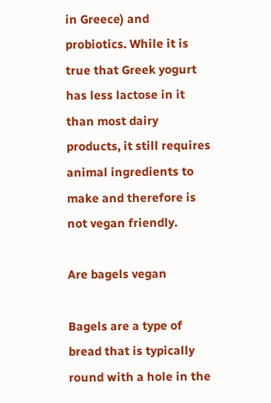in Greece) and probiotics. While it is true that Greek yogurt has less lactose in it than most dairy products, it still requires animal ingredients to make and therefore is not vegan friendly.

Are bagels vegan

Bagels are a type of bread that is typically round with a hole in the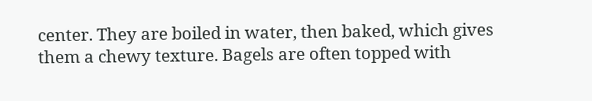center. They are boiled in water, then baked, which gives them a chewy texture. Bagels are often topped with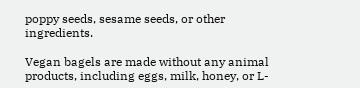poppy seeds, sesame seeds, or other ingredients.

Vegan bagels are made without any animal products, including eggs, milk, honey, or L-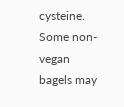cysteine. Some non-vegan bagels may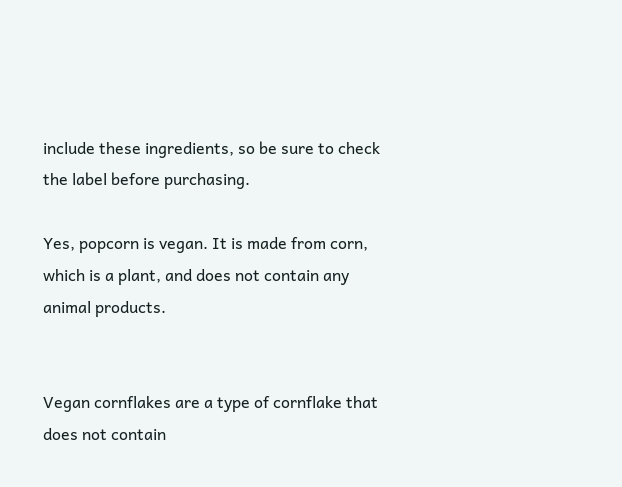include these ingredients, so be sure to check the label before purchasing.

Yes, popcorn is vegan. It is made from corn, which is a plant, and does not contain any animal products.


Vegan cornflakes are a type of cornflake that does not contain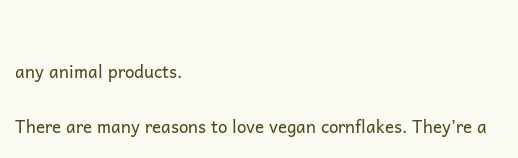any animal products.

There are many reasons to love vegan cornflakes. They’re a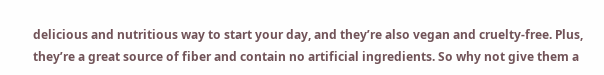delicious and nutritious way to start your day, and they’re also vegan and cruelty-free. Plus, they’re a great source of fiber and contain no artificial ingredients. So why not give them a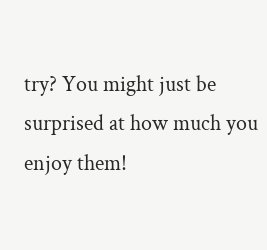try? You might just be surprised at how much you enjoy them!